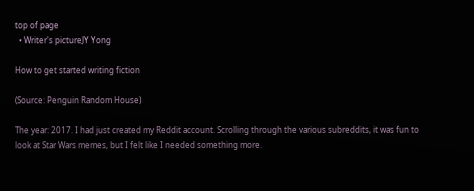top of page
  • Writer's pictureJY Yong

How to get started writing fiction

(Source: Penguin Random House)

The year: 2017. I had just created my Reddit account. Scrolling through the various subreddits, it was fun to look at Star Wars memes, but I felt like I needed something more.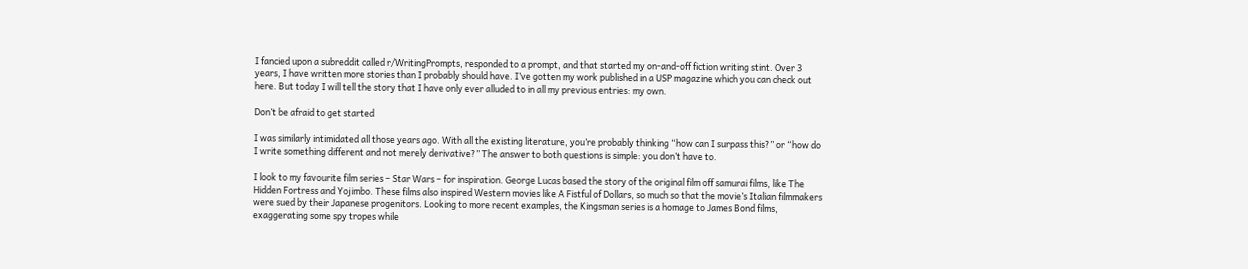I fancied upon a subreddit called r/WritingPrompts, responded to a prompt, and that started my on-and-off fiction writing stint. Over 3 years, I have written more stories than I probably should have. I’ve gotten my work published in a USP magazine which you can check out here. But today I will tell the story that I have only ever alluded to in all my previous entries: my own.

Don’t be afraid to get started

I was similarly intimidated all those years ago. With all the existing literature, you’re probably thinking “how can I surpass this?” or “how do I write something different and not merely derivative?” The answer to both questions is simple: you don’t have to.

I look to my favourite film series – Star Wars – for inspiration. George Lucas based the story of the original film off samurai films, like The Hidden Fortress and Yojimbo. These films also inspired Western movies like A Fistful of Dollars, so much so that the movie’s Italian filmmakers were sued by their Japanese progenitors. Looking to more recent examples, the Kingsman series is a homage to James Bond films, exaggerating some spy tropes while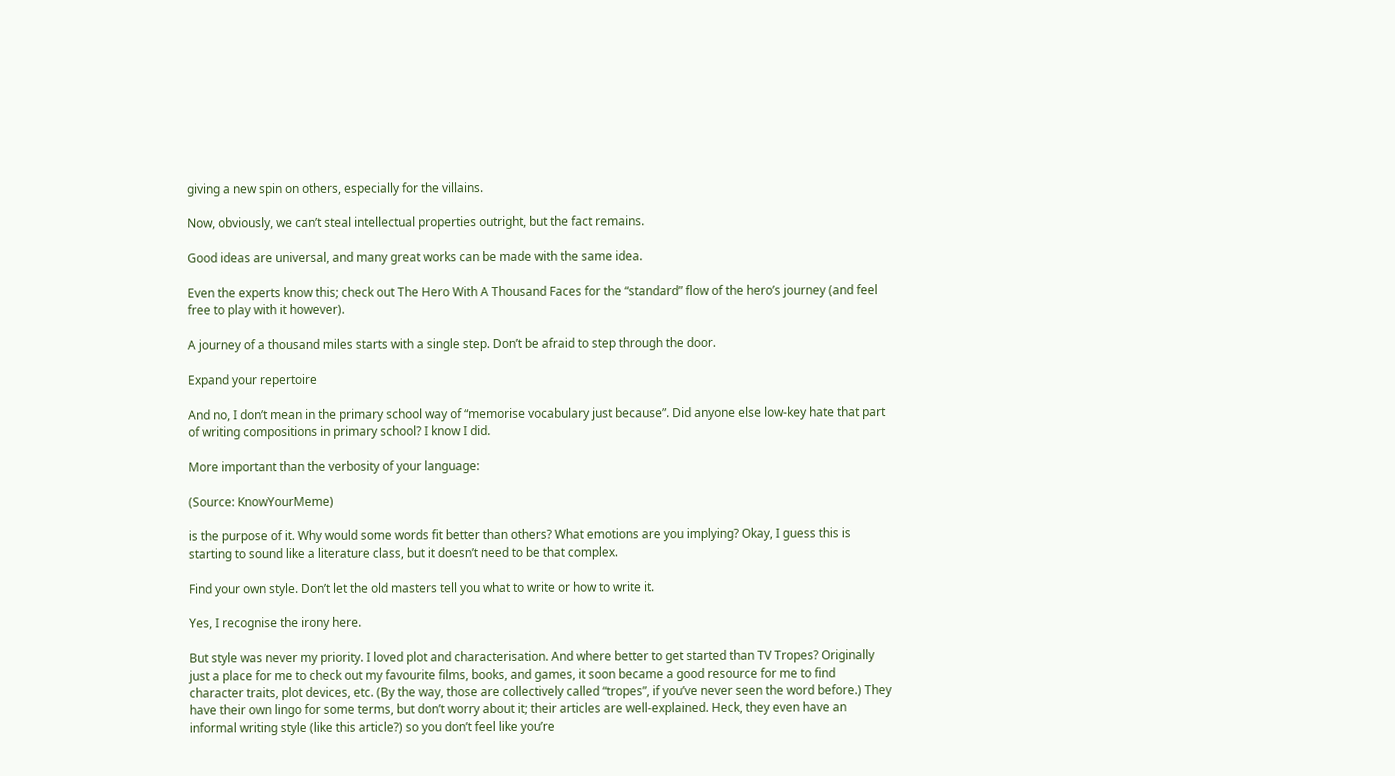giving a new spin on others, especially for the villains.

Now, obviously, we can’t steal intellectual properties outright, but the fact remains.

Good ideas are universal, and many great works can be made with the same idea.

Even the experts know this; check out The Hero With A Thousand Faces for the “standard” flow of the hero’s journey (and feel free to play with it however).

A journey of a thousand miles starts with a single step. Don’t be afraid to step through the door.

Expand your repertoire

And no, I don’t mean in the primary school way of “memorise vocabulary just because”. Did anyone else low-key hate that part of writing compositions in primary school? I know I did.

More important than the verbosity of your language:

(Source: KnowYourMeme)

is the purpose of it. Why would some words fit better than others? What emotions are you implying? Okay, I guess this is starting to sound like a literature class, but it doesn’t need to be that complex.

Find your own style. Don’t let the old masters tell you what to write or how to write it.

Yes, I recognise the irony here.

But style was never my priority. I loved plot and characterisation. And where better to get started than TV Tropes? Originally just a place for me to check out my favourite films, books, and games, it soon became a good resource for me to find character traits, plot devices, etc. (By the way, those are collectively called “tropes”, if you’ve never seen the word before.) They have their own lingo for some terms, but don’t worry about it; their articles are well-explained. Heck, they even have an informal writing style (like this article?) so you don’t feel like you’re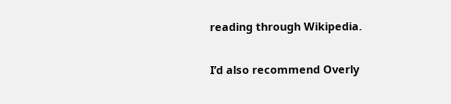reading through Wikipedia.

I’d also recommend Overly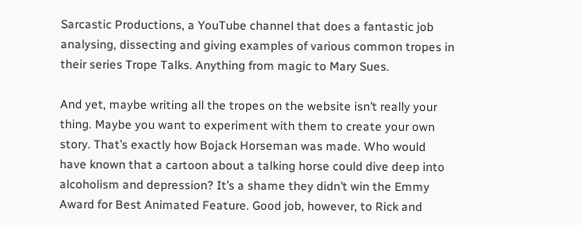Sarcastic Productions, a YouTube channel that does a fantastic job analysing, dissecting and giving examples of various common tropes in their series Trope Talks. Anything from magic to Mary Sues.

And yet, maybe writing all the tropes on the website isn’t really your thing. Maybe you want to experiment with them to create your own story. That’s exactly how Bojack Horseman was made. Who would have known that a cartoon about a talking horse could dive deep into alcoholism and depression? It’s a shame they didn’t win the Emmy Award for Best Animated Feature. Good job, however, to Rick and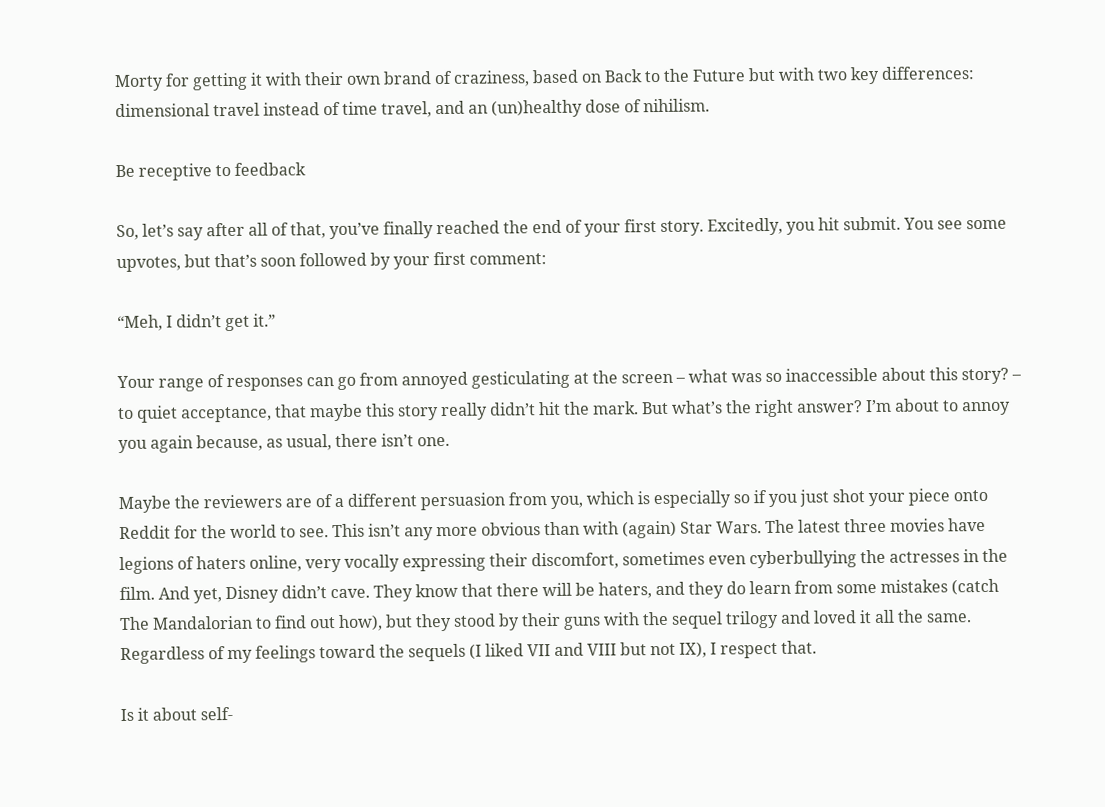Morty for getting it with their own brand of craziness, based on Back to the Future but with two key differences: dimensional travel instead of time travel, and an (un)healthy dose of nihilism.

Be receptive to feedback

So, let’s say after all of that, you’ve finally reached the end of your first story. Excitedly, you hit submit. You see some upvotes, but that’s soon followed by your first comment:

“Meh, I didn’t get it.”

Your range of responses can go from annoyed gesticulating at the screen – what was so inaccessible about this story? – to quiet acceptance, that maybe this story really didn’t hit the mark. But what’s the right answer? I’m about to annoy you again because, as usual, there isn’t one.

Maybe the reviewers are of a different persuasion from you, which is especially so if you just shot your piece onto Reddit for the world to see. This isn’t any more obvious than with (again) Star Wars. The latest three movies have legions of haters online, very vocally expressing their discomfort, sometimes even cyberbullying the actresses in the film. And yet, Disney didn’t cave. They know that there will be haters, and they do learn from some mistakes (catch The Mandalorian to find out how), but they stood by their guns with the sequel trilogy and loved it all the same. Regardless of my feelings toward the sequels (I liked VII and VIII but not IX), I respect that.

Is it about self-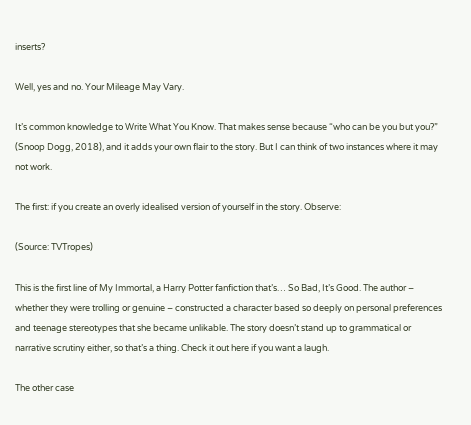inserts?

Well, yes and no. Your Mileage May Vary.

It’s common knowledge to Write What You Know. That makes sense because “who can be you but you?” (Snoop Dogg, 2018), and it adds your own flair to the story. But I can think of two instances where it may not work.

The first: if you create an overly idealised version of yourself in the story. Observe:

(Source: TVTropes)

This is the first line of My Immortal, a Harry Potter fanfiction that’s… So Bad, It’s Good. The author – whether they were trolling or genuine – constructed a character based so deeply on personal preferences and teenage stereotypes that she became unlikable. The story doesn’t stand up to grammatical or narrative scrutiny either, so that’s a thing. Check it out here if you want a laugh.

The other case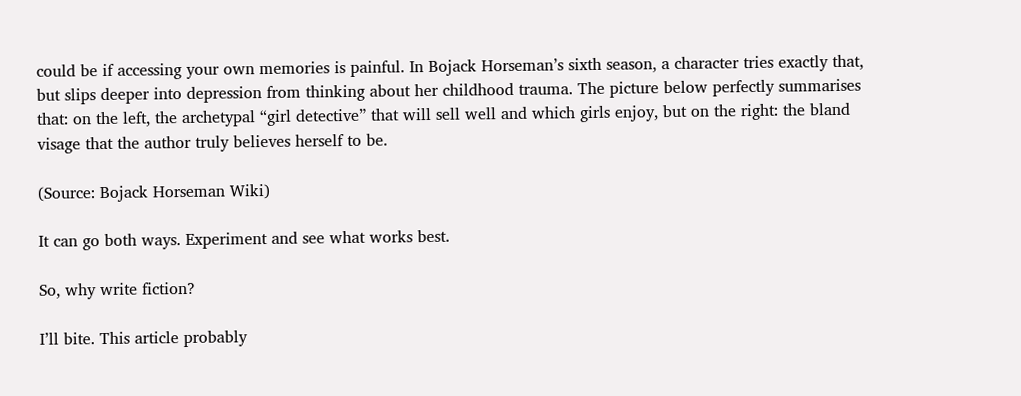could be if accessing your own memories is painful. In Bojack Horseman’s sixth season, a character tries exactly that, but slips deeper into depression from thinking about her childhood trauma. The picture below perfectly summarises that: on the left, the archetypal “girl detective” that will sell well and which girls enjoy, but on the right: the bland visage that the author truly believes herself to be.

(Source: Bojack Horseman Wiki)

It can go both ways. Experiment and see what works best.

So, why write fiction?

I’ll bite. This article probably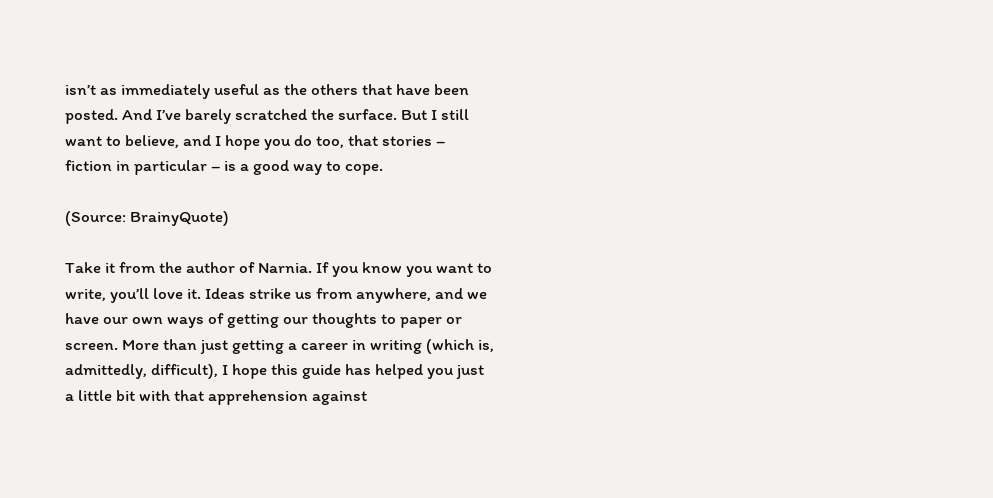isn’t as immediately useful as the others that have been posted. And I’ve barely scratched the surface. But I still want to believe, and I hope you do too, that stories – fiction in particular – is a good way to cope.

(Source: BrainyQuote)

Take it from the author of Narnia. If you know you want to write, you’ll love it. Ideas strike us from anywhere, and we have our own ways of getting our thoughts to paper or screen. More than just getting a career in writing (which is, admittedly, difficult), I hope this guide has helped you just a little bit with that apprehension against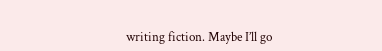writing fiction. Maybe I’ll go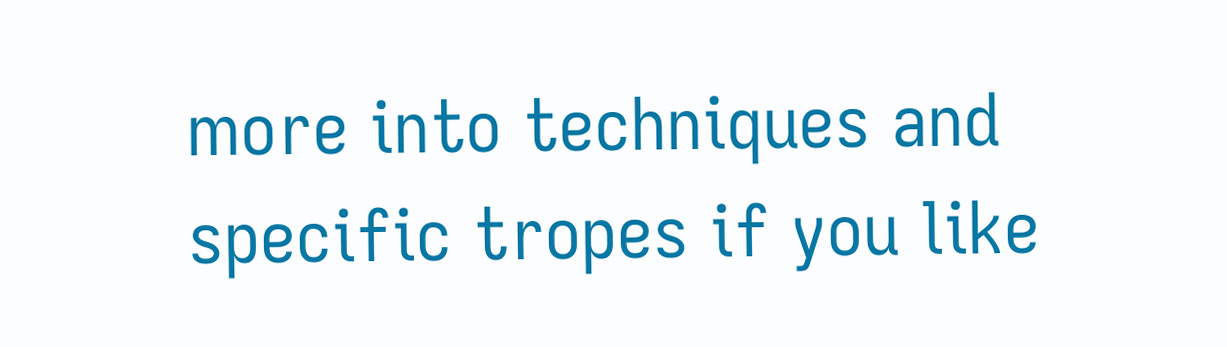more into techniques and specific tropes if you like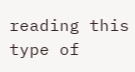reading this type of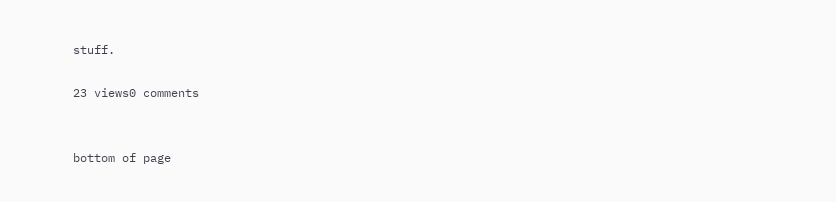stuff.

23 views0 comments


bottom of page